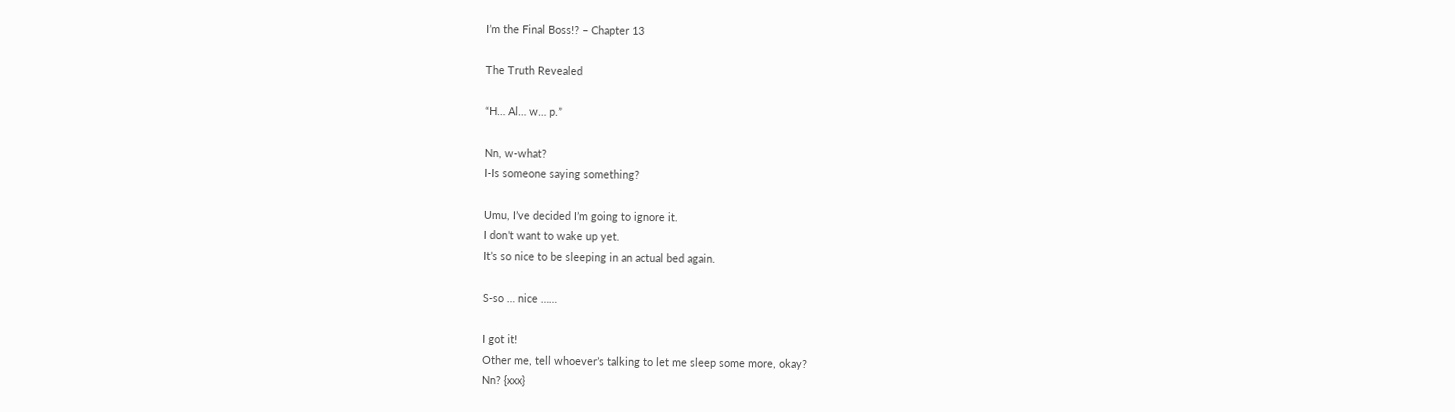I’m the Final Boss!? – Chapter 13

The Truth Revealed

“H… Al… w… p.”

Nn, w-what?
I-Is someone saying something?

Umu, I’ve decided I’m going to ignore it.
I don’t want to wake up yet.
It’s so nice to be sleeping in an actual bed again.

S-so … nice ……

I got it!
Other me, tell whoever’s talking to let me sleep some more, okay?
Nn? {xxx}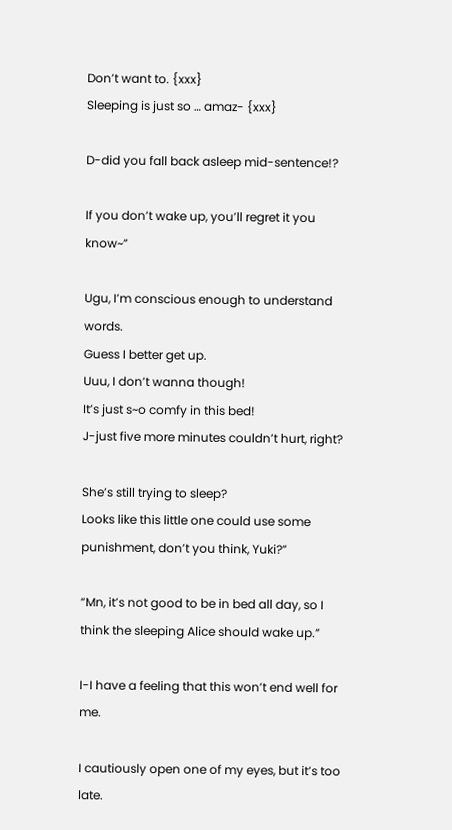Don’t want to. {xxx}
Sleeping is just so … amaz- {xxx}

D-did you fall back asleep mid-sentence!?

If you don’t wake up, you’ll regret it you know~”

Ugu, I’m conscious enough to understand words.
Guess I better get up.
Uuu, I don’t wanna though!
It’s just s~o comfy in this bed!
J-just five more minutes couldn’t hurt, right?

She’s still trying to sleep?
Looks like this little one could use some punishment, don’t you think, Yuki?”

“Mn, it’s not good to be in bed all day, so I think the sleeping Alice should wake up.”

I-I have a feeling that this won’t end well for me.

I cautiously open one of my eyes, but it’s too late.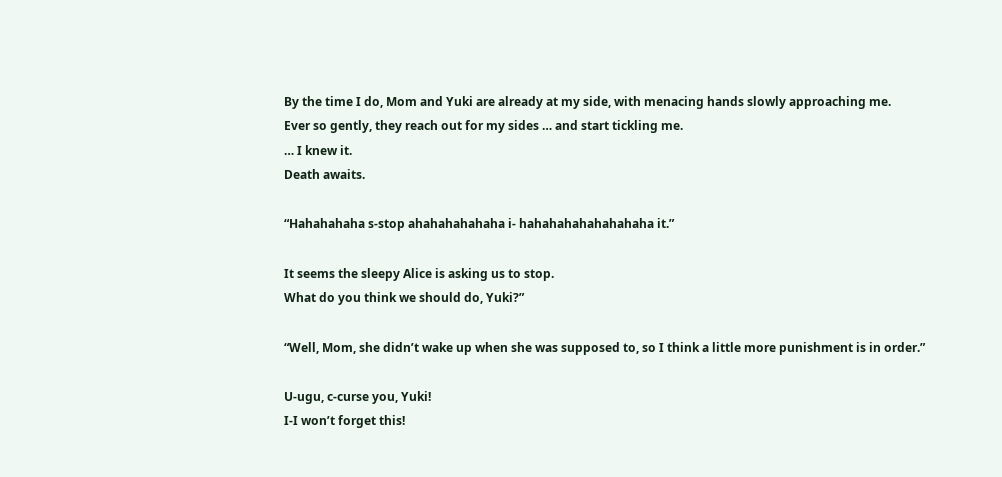By the time I do, Mom and Yuki are already at my side, with menacing hands slowly approaching me.
Ever so gently, they reach out for my sides … and start tickling me.
… I knew it.
Death awaits.

“Hahahahaha s-stop ahahahahahaha i- hahahahahahahahaha it.”

It seems the sleepy Alice is asking us to stop.
What do you think we should do, Yuki?”

“Well, Mom, she didn’t wake up when she was supposed to, so I think a little more punishment is in order.”

U-ugu, c-curse you, Yuki!
I-I won’t forget this!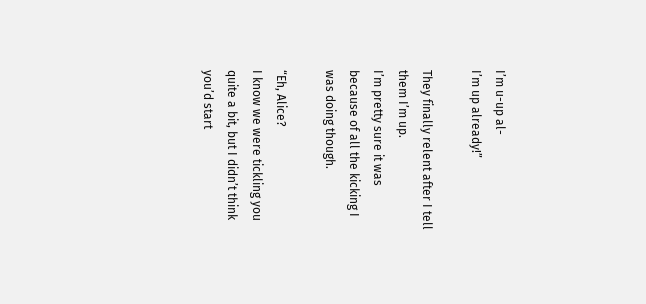I’m u-up al-
I’m up already!”

They finally relent after I tell them I’m up.
I’m pretty sure it was because of all the kicking I was doing though.

“Eh, Alice?
I know we were tickling you quite a bit, but I didn’t think you’d start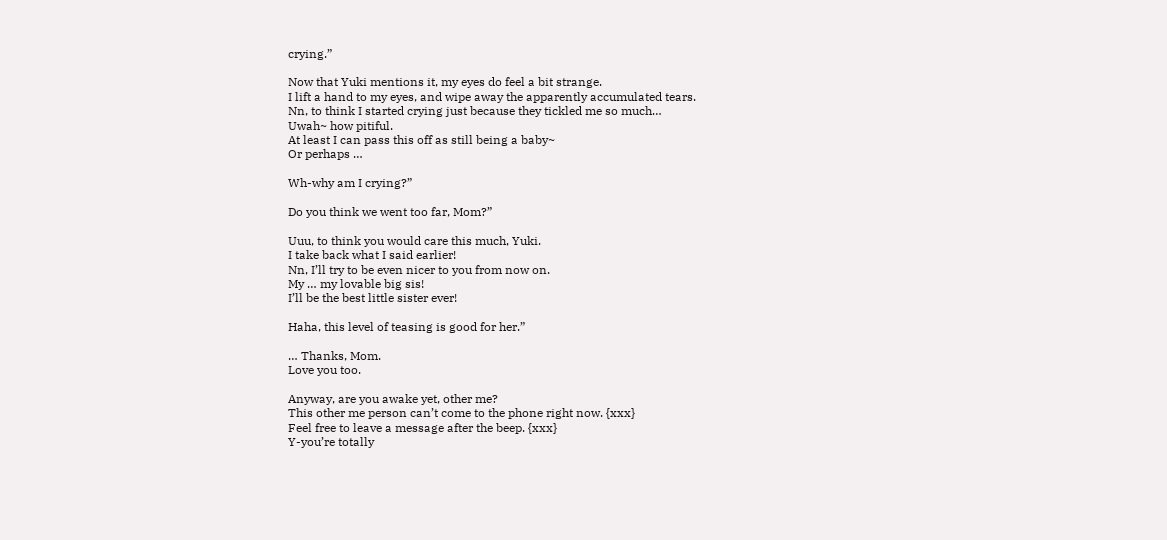crying.”

Now that Yuki mentions it, my eyes do feel a bit strange.
I lift a hand to my eyes, and wipe away the apparently accumulated tears.
Nn, to think I started crying just because they tickled me so much…
Uwah~ how pitiful.
At least I can pass this off as still being a baby~
Or perhaps …

Wh-why am I crying?”

Do you think we went too far, Mom?”

Uuu, to think you would care this much, Yuki.
I take back what I said earlier!
Nn, I’ll try to be even nicer to you from now on.
My … my lovable big sis!
I’ll be the best little sister ever!

Haha, this level of teasing is good for her.”

… Thanks, Mom.
Love you too.

Anyway, are you awake yet, other me?
This other me person can’t come to the phone right now. {xxx}
Feel free to leave a message after the beep. {xxx}
Y-you’re totally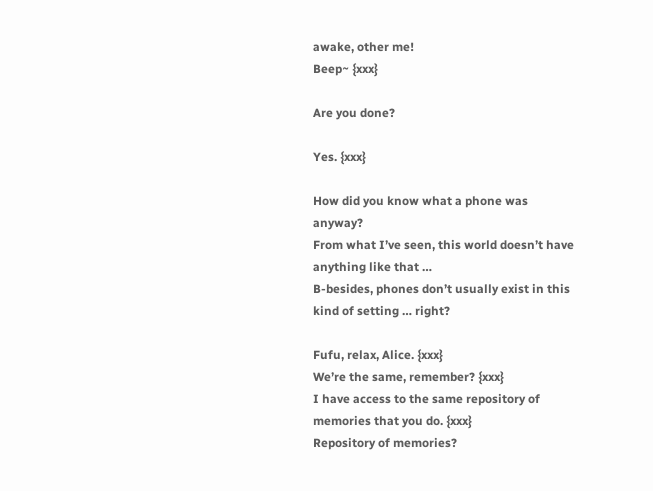awake, other me!
Beep~ {xxx}

Are you done?

Yes. {xxx}

How did you know what a phone was anyway?
From what I’ve seen, this world doesn’t have anything like that …
B-besides, phones don’t usually exist in this kind of setting … right?

Fufu, relax, Alice. {xxx}
We’re the same, remember? {xxx}
I have access to the same repository of memories that you do. {xxx}
Repository of memories?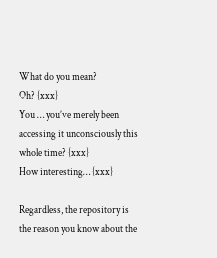What do you mean?
Oh? {xxx}
You … you’ve merely been accessing it unconsciously this whole time? {xxx}
How interesting… {xxx}

Regardless, the repository is the reason you know about the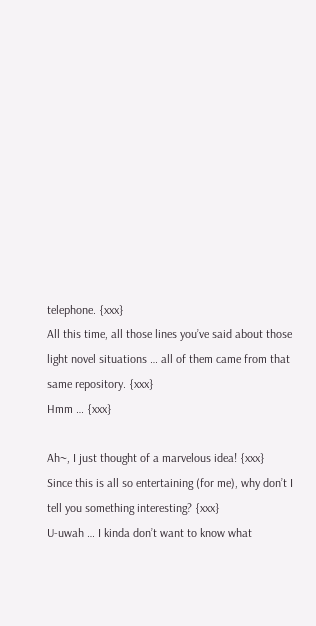telephone. {xxx}
All this time, all those lines you’ve said about those light novel situations … all of them came from that same repository. {xxx}
Hmm … {xxx}

Ah~, I just thought of a marvelous idea! {xxx}
Since this is all so entertaining (for me), why don’t I tell you something interesting? {xxx}
U-uwah … I kinda don’t want to know what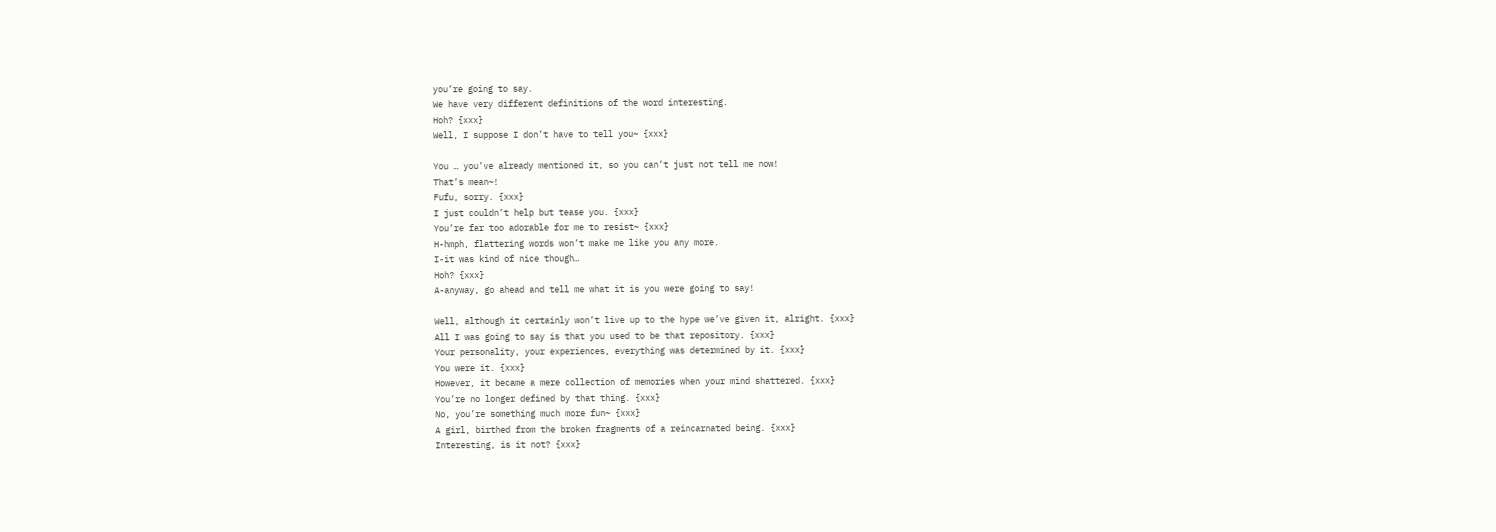you’re going to say.
We have very different definitions of the word interesting.
Hoh? {xxx}
Well, I suppose I don’t have to tell you~ {xxx}

You … you’ve already mentioned it, so you can’t just not tell me now!
That’s mean~!
Fufu, sorry. {xxx}
I just couldn’t help but tease you. {xxx}
You’re far too adorable for me to resist~ {xxx}
H-hmph, flattering words won’t make me like you any more.
I-it was kind of nice though…
Hoh? {xxx}
A-anyway, go ahead and tell me what it is you were going to say!

Well, although it certainly won’t live up to the hype we’ve given it, alright. {xxx}
All I was going to say is that you used to be that repository. {xxx}
Your personality, your experiences, everything was determined by it. {xxx}
You were it. {xxx}
However, it became a mere collection of memories when your mind shattered. {xxx}
You’re no longer defined by that thing. {xxx}
No, you’re something much more fun~ {xxx}
A girl, birthed from the broken fragments of a reincarnated being. {xxx}
Interesting, is it not? {xxx}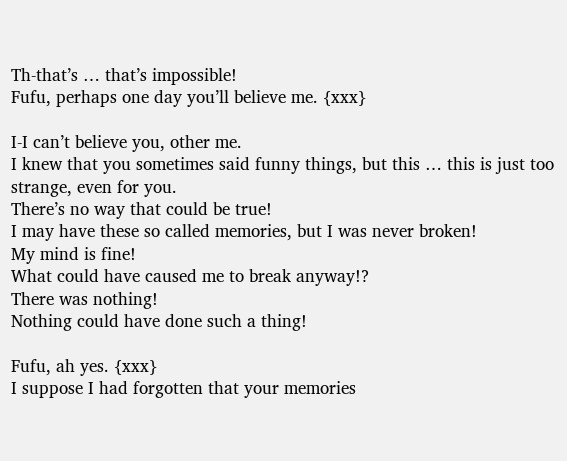Th-that’s … that’s impossible!
Fufu, perhaps one day you’ll believe me. {xxx}

I-I can’t believe you, other me.
I knew that you sometimes said funny things, but this … this is just too strange, even for you.
There’s no way that could be true!
I may have these so called memories, but I was never broken!
My mind is fine!
What could have caused me to break anyway!?
There was nothing!
Nothing could have done such a thing!

Fufu, ah yes. {xxx}
I suppose I had forgotten that your memories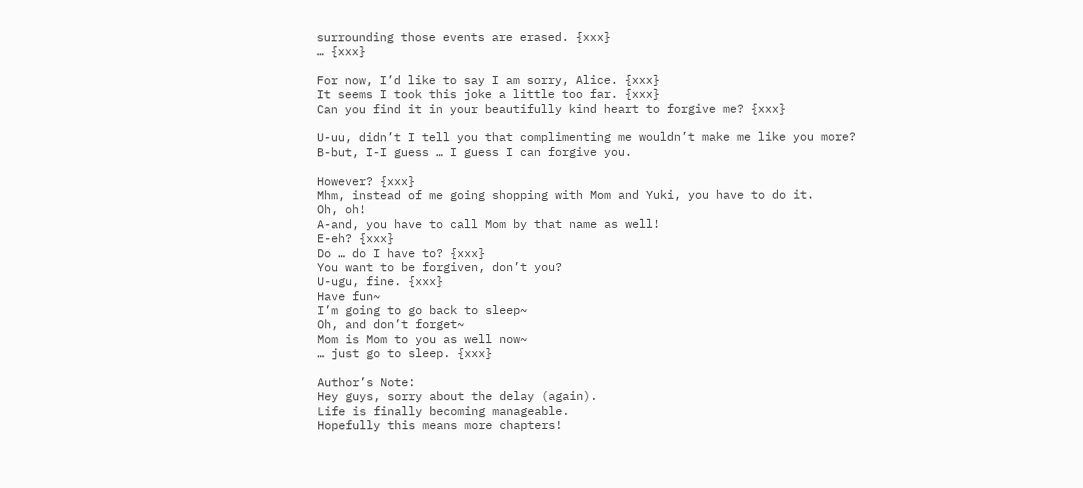surrounding those events are erased. {xxx}
… {xxx}

For now, I’d like to say I am sorry, Alice. {xxx}
It seems I took this joke a little too far. {xxx}
Can you find it in your beautifully kind heart to forgive me? {xxx}

U-uu, didn’t I tell you that complimenting me wouldn’t make me like you more?
B-but, I-I guess … I guess I can forgive you.

However? {xxx}
Mhm, instead of me going shopping with Mom and Yuki, you have to do it.
Oh, oh!
A-and, you have to call Mom by that name as well!
E-eh? {xxx}
Do … do I have to? {xxx}
You want to be forgiven, don’t you?
U-ugu, fine. {xxx}
Have fun~
I’m going to go back to sleep~
Oh, and don’t forget~
Mom is Mom to you as well now~
… just go to sleep. {xxx}

Author’s Note:
Hey guys, sorry about the delay (again).
Life is finally becoming manageable.
Hopefully this means more chapters!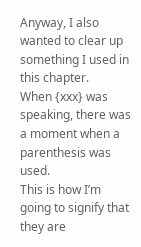Anyway, I also wanted to clear up something I used in this chapter.
When {xxx} was speaking, there was a moment when a parenthesis was used.
This is how I’m going to signify that they are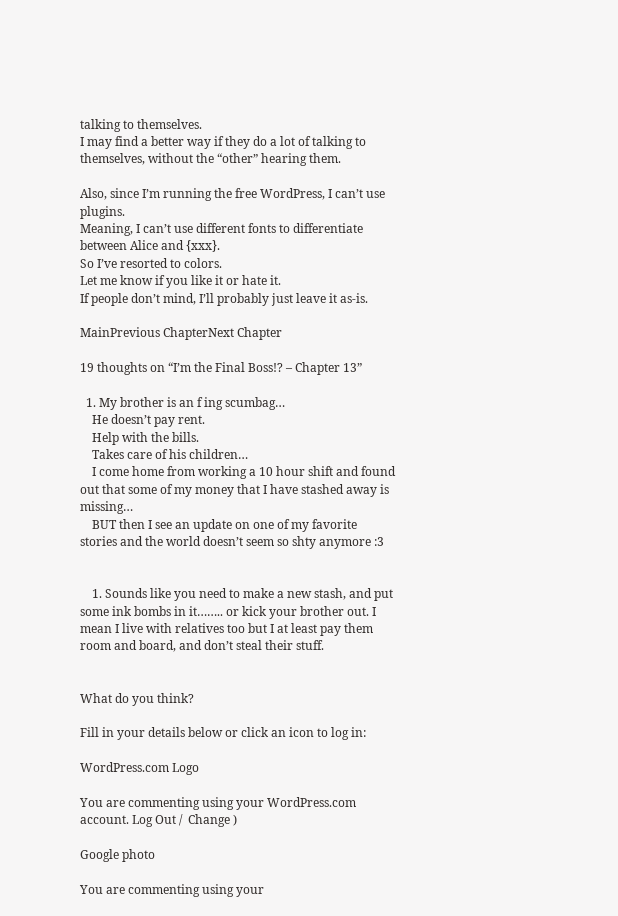talking to themselves.
I may find a better way if they do a lot of talking to themselves, without the “other” hearing them.

Also, since I’m running the free WordPress, I can’t use plugins.
Meaning, I can’t use different fonts to differentiate between Alice and {xxx}.
So I’ve resorted to colors.
Let me know if you like it or hate it.
If people don’t mind, I’ll probably just leave it as-is.

MainPrevious ChapterNext Chapter

19 thoughts on “I’m the Final Boss!? – Chapter 13”

  1. My brother is an f ing scumbag…
    He doesn’t pay rent.
    Help with the bills.
    Takes care of his children…
    I come home from working a 10 hour shift and found out that some of my money that I have stashed away is missing…
    BUT then I see an update on one of my favorite stories and the world doesn’t seem so shty anymore :3


    1. Sounds like you need to make a new stash, and put some ink bombs in it…….. or kick your brother out. I mean I live with relatives too but I at least pay them room and board, and don’t steal their stuff.


What do you think?

Fill in your details below or click an icon to log in:

WordPress.com Logo

You are commenting using your WordPress.com account. Log Out /  Change )

Google photo

You are commenting using your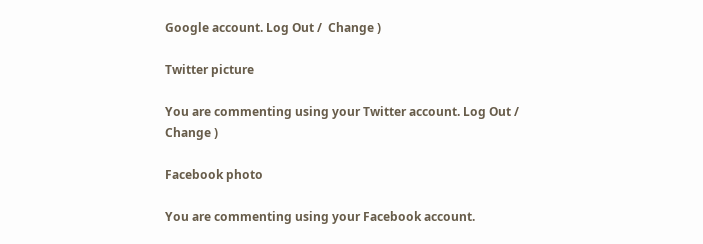Google account. Log Out /  Change )

Twitter picture

You are commenting using your Twitter account. Log Out /  Change )

Facebook photo

You are commenting using your Facebook account.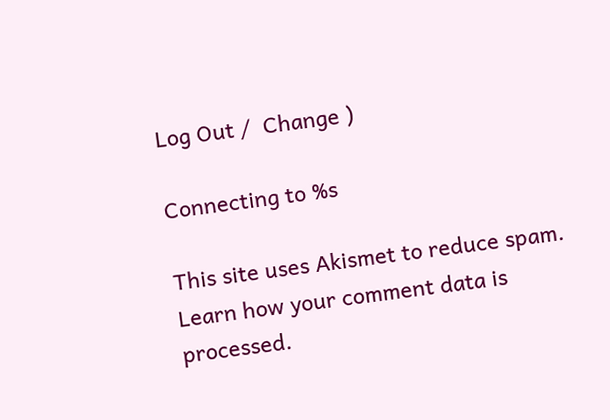Log Out /  Change )

Connecting to %s

This site uses Akismet to reduce spam. Learn how your comment data is processed.